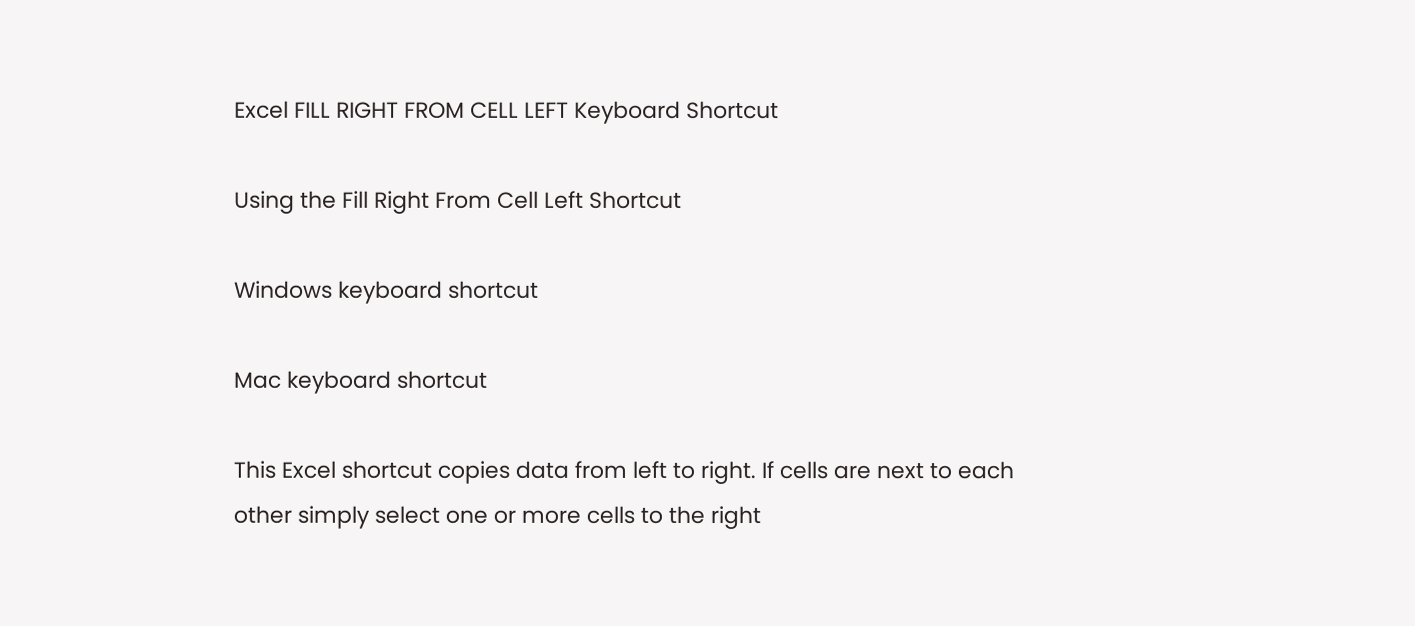Excel FILL RIGHT FROM CELL LEFT Keyboard Shortcut

Using the Fill Right From Cell Left Shortcut

Windows keyboard shortcut

Mac keyboard shortcut

This Excel shortcut copies data from left to right. If cells are next to each other simply select one or more cells to the right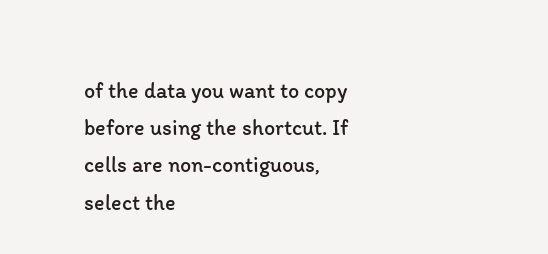of the data you want to copy before using the shortcut. If cells are non-contiguous, select the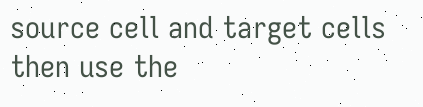source cell and target cells then use the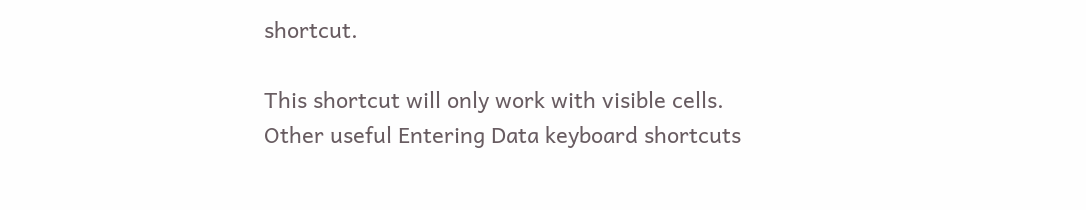shortcut.

This shortcut will only work with visible cells.
Other useful Entering Data keyboard shortcuts